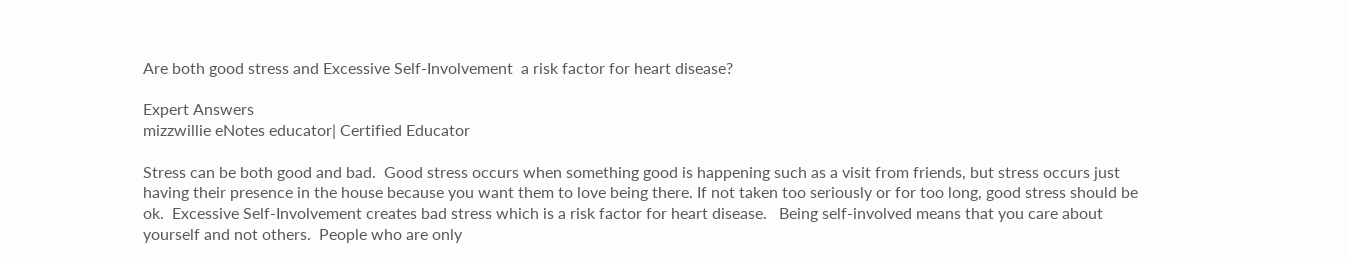Are both good stress and Excessive Self-Involvement  a risk factor for heart disease?

Expert Answers
mizzwillie eNotes educator| Certified Educator

Stress can be both good and bad.  Good stress occurs when something good is happening such as a visit from friends, but stress occurs just having their presence in the house because you want them to love being there. If not taken too seriously or for too long, good stress should be ok.  Excessive Self-Involvement creates bad stress which is a risk factor for heart disease.   Being self-involved means that you care about yourself and not others.  People who are only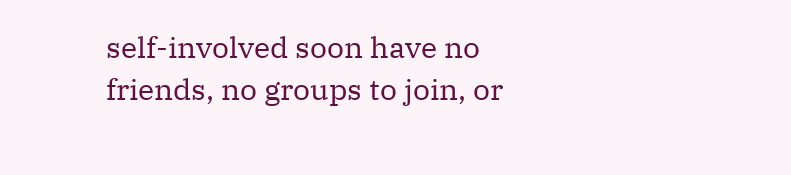self-involved soon have no friends, no groups to join, or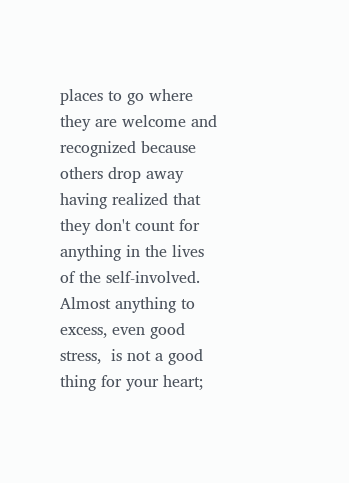places to go where they are welcome and recognized because others drop away having realized that they don't count for anything in the lives of the self-involved. Almost anything to excess, even good stress,  is not a good thing for your heart;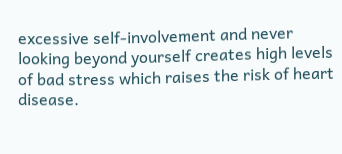excessive self-involvement and never looking beyond yourself creates high levels of bad stress which raises the risk of heart disease.